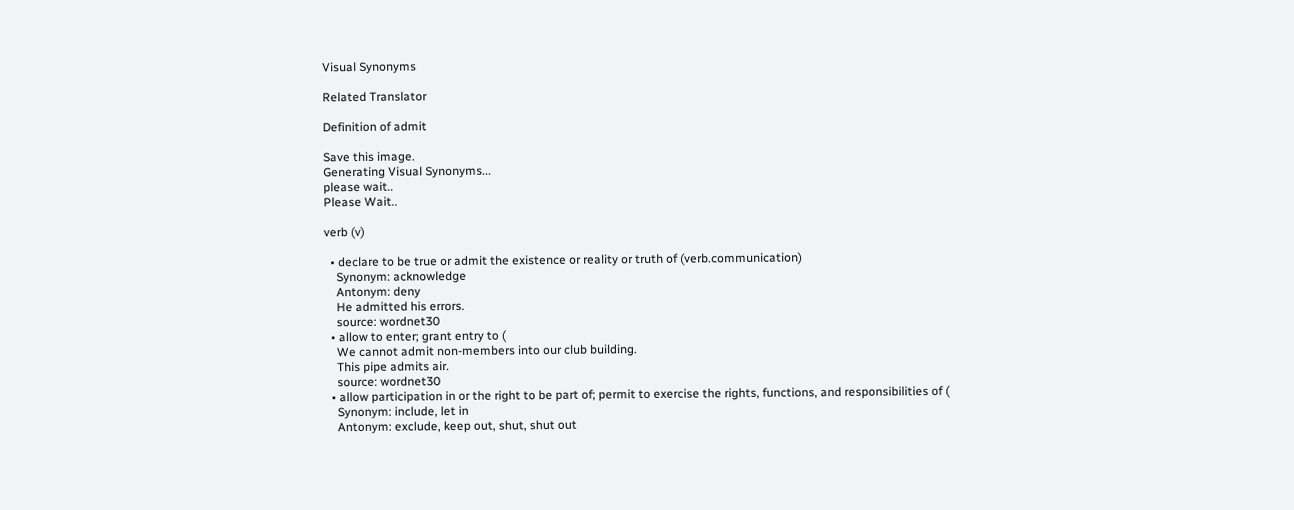Visual Synonyms

Related Translator

Definition of admit

Save this image.
Generating Visual Synonyms...
please wait..
Please Wait..

verb (v)

  • declare to be true or admit the existence or reality or truth of (verb.communication)
    Synonym: acknowledge
    Antonym: deny
    He admitted his errors.
    source: wordnet30
  • allow to enter; grant entry to (
    We cannot admit non-members into our club building.
    This pipe admits air.
    source: wordnet30
  • allow participation in or the right to be part of; permit to exercise the rights, functions, and responsibilities of (
    Synonym: include, let in
    Antonym: exclude, keep out, shut, shut out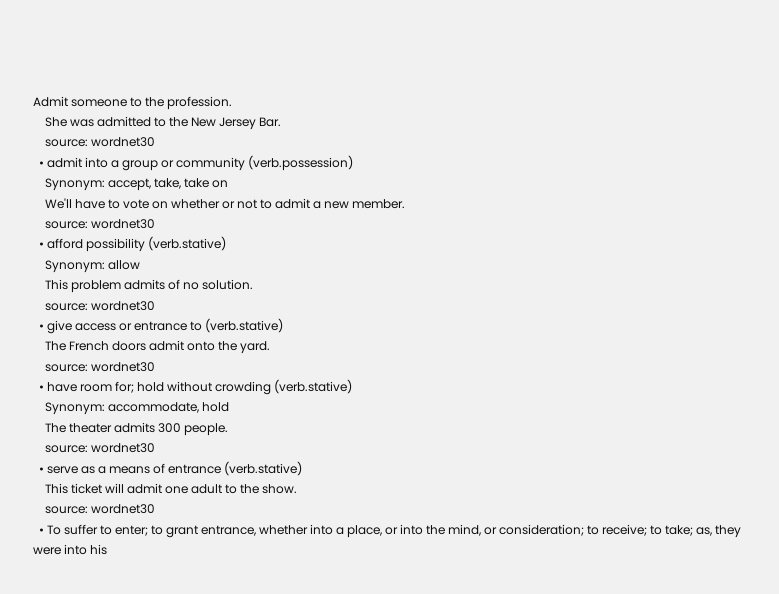Admit someone to the profession.
    She was admitted to the New Jersey Bar.
    source: wordnet30
  • admit into a group or community (verb.possession)
    Synonym: accept, take, take on
    We'll have to vote on whether or not to admit a new member.
    source: wordnet30
  • afford possibility (verb.stative)
    Synonym: allow
    This problem admits of no solution.
    source: wordnet30
  • give access or entrance to (verb.stative)
    The French doors admit onto the yard.
    source: wordnet30
  • have room for; hold without crowding (verb.stative)
    Synonym: accommodate, hold
    The theater admits 300 people.
    source: wordnet30
  • serve as a means of entrance (verb.stative)
    This ticket will admit one adult to the show.
    source: wordnet30
  • To suffer to enter; to grant entrance, whether into a place, or into the mind, or consideration; to receive; to take; as, they were into his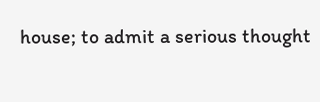house; to admit a serious thought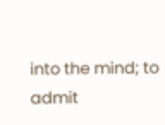into the mind; to admit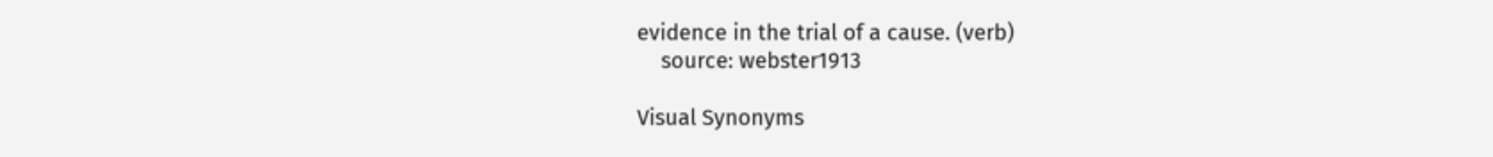evidence in the trial of a cause. (verb)
    source: webster1913

Visual Synonyms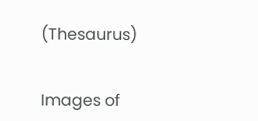(Thesaurus)


Images of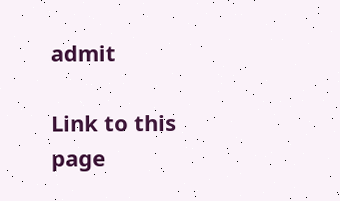admit

Link to this page